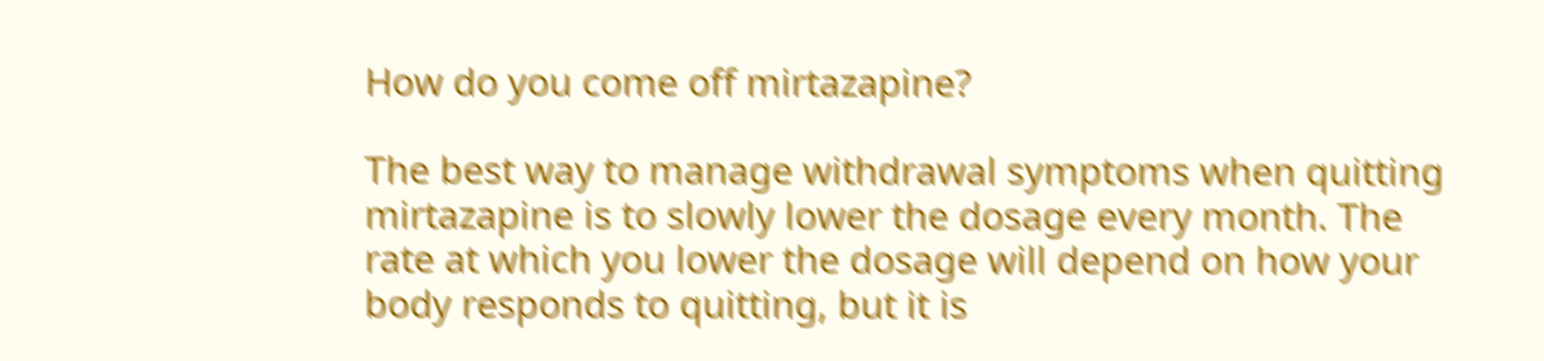How do you come off mirtazapine?

The best way to manage withdrawal symptoms when quitting mirtazapine is to slowly lower the dosage every month. The rate at which you lower the dosage will depend on how your body responds to quitting, but it is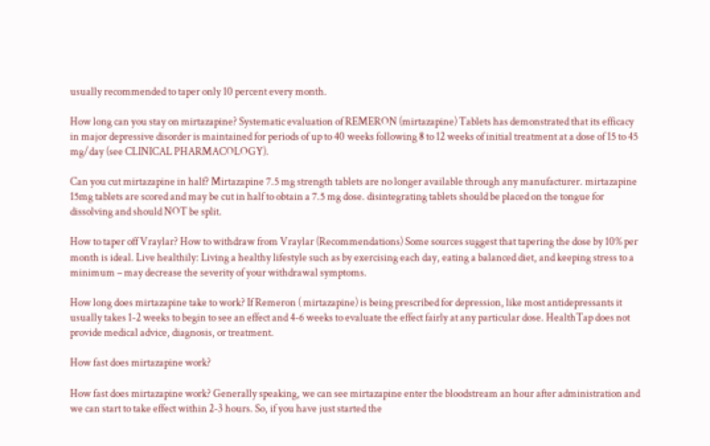usually recommended to taper only 10 percent every month.

How long can you stay on mirtazapine? Systematic evaluation of REMERON (mirtazapine) Tablets has demonstrated that its efficacy in major depressive disorder is maintained for periods of up to 40 weeks following 8 to 12 weeks of initial treatment at a dose of 15 to 45 mg/day (see CLINICAL PHARMACOLOGY).

Can you cut mirtazapine in half? Mirtazapine 7.5 mg strength tablets are no longer available through any manufacturer. mirtazapine 15mg tablets are scored and may be cut in half to obtain a 7.5 mg dose. disintegrating tablets should be placed on the tongue for dissolving and should NOT be split.

How to taper off Vraylar? How to withdraw from Vraylar (Recommendations) Some sources suggest that tapering the dose by 10% per month is ideal. Live healthily: Living a healthy lifestyle such as by exercising each day, eating a balanced diet, and keeping stress to a minimum – may decrease the severity of your withdrawal symptoms.

How long does mirtazapine take to work? If Remeron ( mirtazapine) is being prescribed for depression, like most antidepressants it usually takes 1-2 weeks to begin to see an effect and 4-6 weeks to evaluate the effect fairly at any particular dose. HealthTap does not provide medical advice, diagnosis, or treatment.

How fast does mirtazapine work?

How fast does mirtazapine work? Generally speaking, we can see mirtazapine enter the bloodstream an hour after administration and we can start to take effect within 2-3 hours. So, if you have just started the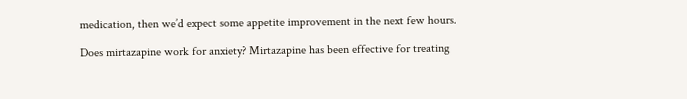medication, then we’d expect some appetite improvement in the next few hours.

Does mirtazapine work for anxiety? Mirtazapine has been effective for treating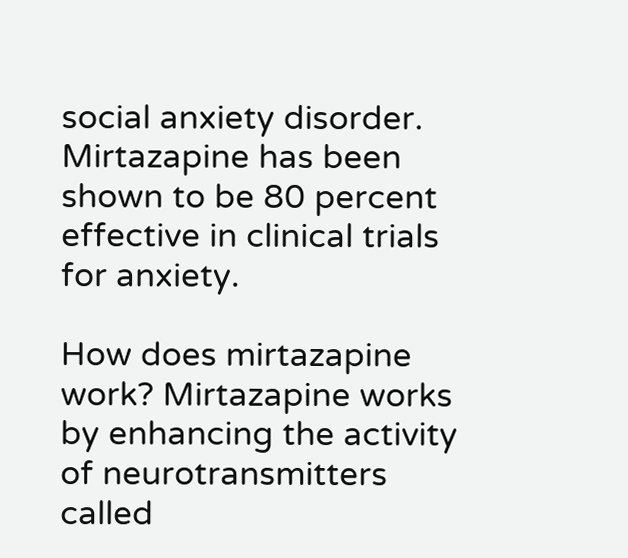social anxiety disorder. Mirtazapine has been shown to be 80 percent effective in clinical trials for anxiety.

How does mirtazapine work? Mirtazapine works by enhancing the activity of neurotransmitters called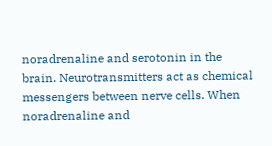noradrenaline and serotonin in the brain. Neurotransmitters act as chemical messengers between nerve cells. When noradrenaline and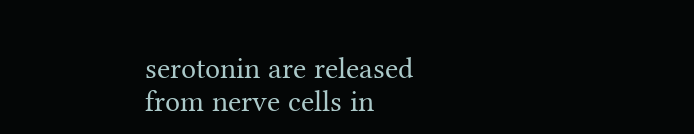serotonin are released from nerve cells in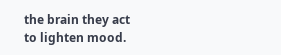the brain they act to lighten mood.